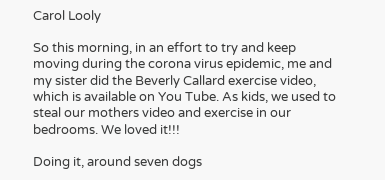Carol Looly

So this morning, in an effort to try and keep moving during the corona virus epidemic, me and my sister did the Beverly Callard exercise video, which is available on You Tube. As kids, we used to steal our mothers video and exercise in our bedrooms. We loved it!!!

Doing it, around seven dogs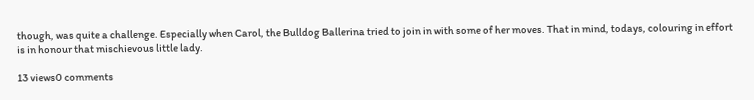though, was quite a challenge. Especially when Carol, the Bulldog Ballerina tried to join in with some of her moves. That in mind, todays, colouring in effort is in honour that mischievous little lady.

13 views0 comments